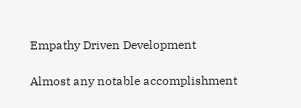Empathy Driven Development

Almost any notable accomplishment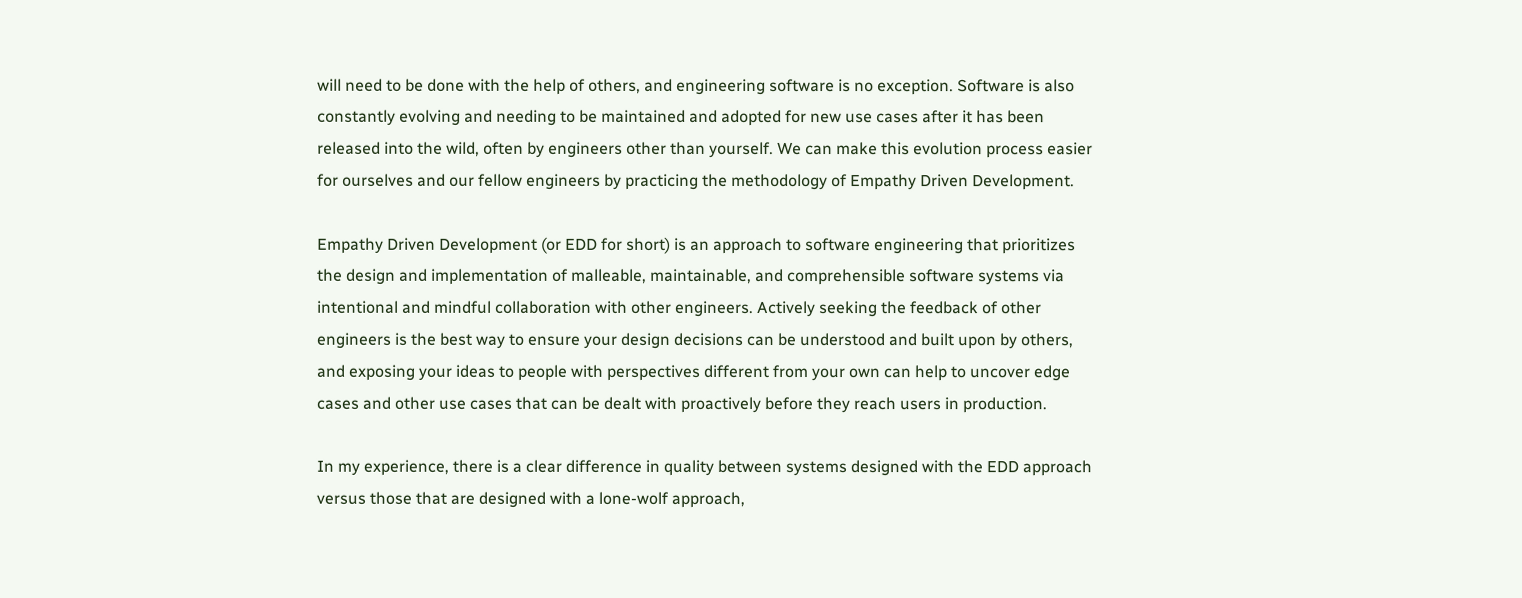will need to be done with the help of others, and engineering software is no exception. Software is also constantly evolving and needing to be maintained and adopted for new use cases after it has been released into the wild, often by engineers other than yourself. We can make this evolution process easier for ourselves and our fellow engineers by practicing the methodology of Empathy Driven Development.

Empathy Driven Development (or EDD for short) is an approach to software engineering that prioritizes the design and implementation of malleable, maintainable, and comprehensible software systems via intentional and mindful collaboration with other engineers. Actively seeking the feedback of other engineers is the best way to ensure your design decisions can be understood and built upon by others, and exposing your ideas to people with perspectives different from your own can help to uncover edge cases and other use cases that can be dealt with proactively before they reach users in production.

In my experience, there is a clear difference in quality between systems designed with the EDD approach versus those that are designed with a lone-wolf approach,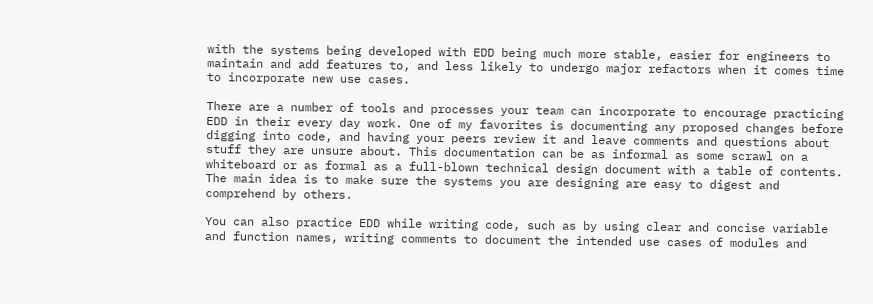with the systems being developed with EDD being much more stable, easier for engineers to maintain and add features to, and less likely to undergo major refactors when it comes time to incorporate new use cases.

There are a number of tools and processes your team can incorporate to encourage practicing EDD in their every day work. One of my favorites is documenting any proposed changes before digging into code, and having your peers review it and leave comments and questions about stuff they are unsure about. This documentation can be as informal as some scrawl on a whiteboard or as formal as a full-blown technical design document with a table of contents. The main idea is to make sure the systems you are designing are easy to digest and comprehend by others.

You can also practice EDD while writing code, such as by using clear and concise variable and function names, writing comments to document the intended use cases of modules and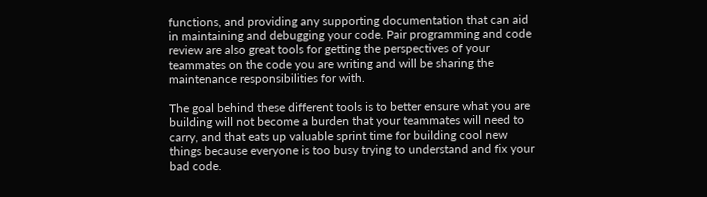functions, and providing any supporting documentation that can aid in maintaining and debugging your code. Pair programming and code review are also great tools for getting the perspectives of your teammates on the code you are writing and will be sharing the maintenance responsibilities for with.

The goal behind these different tools is to better ensure what you are building will not become a burden that your teammates will need to carry, and that eats up valuable sprint time for building cool new things because everyone is too busy trying to understand and fix your bad code.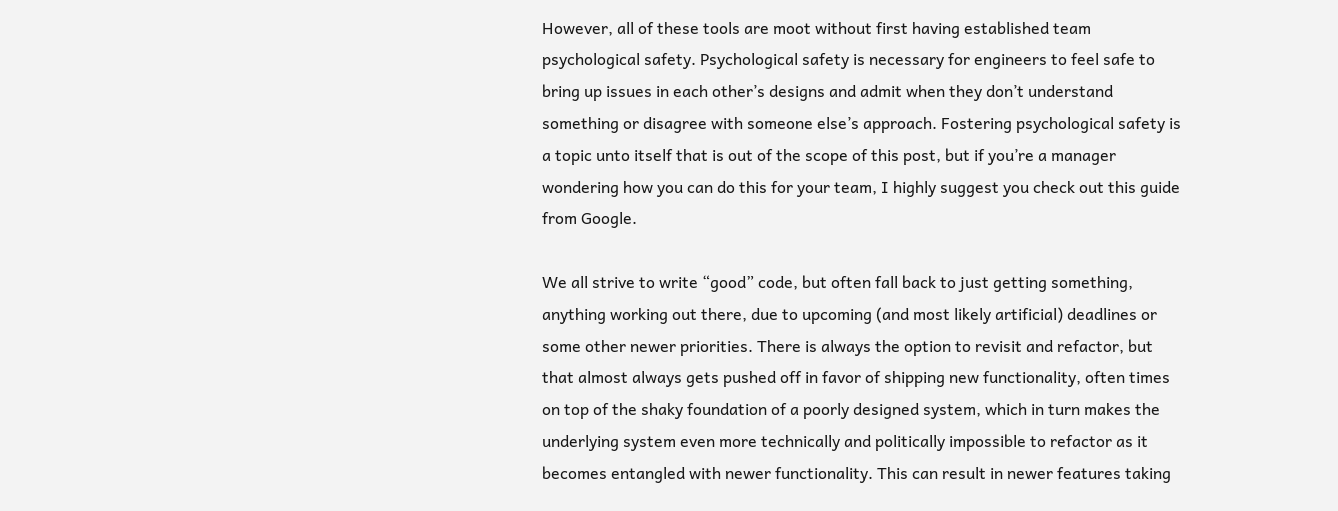However, all of these tools are moot without first having established team psychological safety. Psychological safety is necessary for engineers to feel safe to bring up issues in each other’s designs and admit when they don’t understand something or disagree with someone else’s approach. Fostering psychological safety is a topic unto itself that is out of the scope of this post, but if you’re a manager wondering how you can do this for your team, I highly suggest you check out this guide from Google.

We all strive to write “good” code, but often fall back to just getting something, anything working out there, due to upcoming (and most likely artificial) deadlines or some other newer priorities. There is always the option to revisit and refactor, but that almost always gets pushed off in favor of shipping new functionality, often times on top of the shaky foundation of a poorly designed system, which in turn makes the underlying system even more technically and politically impossible to refactor as it becomes entangled with newer functionality. This can result in newer features taking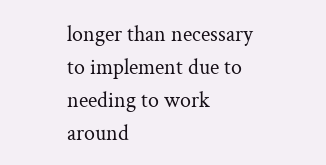longer than necessary to implement due to needing to work around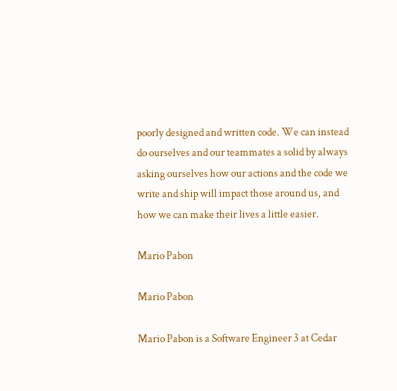poorly designed and written code. We can instead do ourselves and our teammates a solid by always asking ourselves how our actions and the code we write and ship will impact those around us, and how we can make their lives a little easier.

Mario Pabon

Mario Pabon

Mario Pabon is a Software Engineer 3 at Cedar